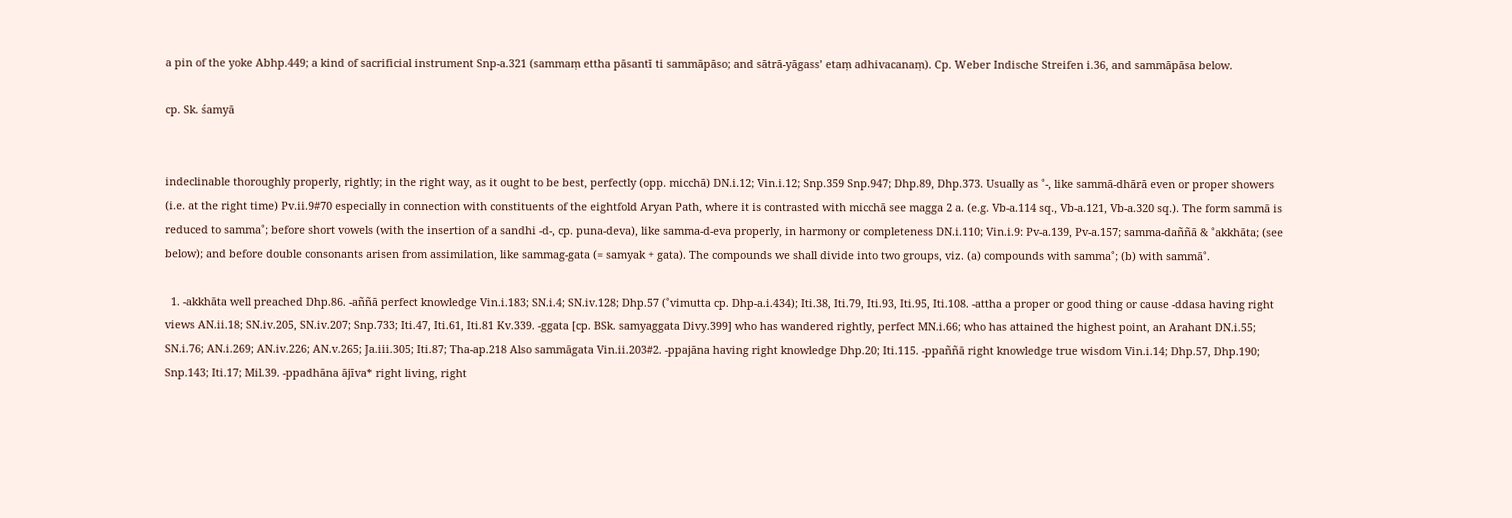a pin of the yoke Abhp.449; a kind of sacrificial instrument Snp-a.321 (sammaṃ ettha pāsantī ti sammāpāso; and sātrā-yāgass’ etaṃ adhivacanaṃ). Cp. Weber Indische Streifen i.36, and sammāpāsa below.

cp. Sk. śamyā


indeclinable thoroughly properly, rightly; in the right way, as it ought to be best, perfectly (opp. micchā) DN.i.12; Vin.i.12; Snp.359 Snp.947; Dhp.89, Dhp.373. Usually as ˚-, like sammā-dhārā even or proper showers (i.e. at the right time) Pv.ii.9#70 especially in connection with constituents of the eightfold Aryan Path, where it is contrasted with micchā see magga 2 a. (e.g. Vb-a.114 sq., Vb-a.121, Vb-a.320 sq.). The form sammā is reduced to samma˚; before short vowels (with the insertion of a sandhi -d-, cp. puna-deva), like samma-d-eva properly, in harmony or completeness DN.i.110; Vin.i.9: Pv-a.139, Pv-a.157; samma-daññā & ˚akkhāta; (see below); and before double consonants arisen from assimilation, like sammag-gata (= samyak + gata). The compounds we shall divide into two groups, viz. (a) compounds with samma˚; (b) with sammā˚.

  1. -akkhāta well preached Dhp.86. -aññā perfect knowledge Vin.i.183; SN.i.4; SN.iv.128; Dhp.57 (˚vimutta cp. Dhp-a.i.434); Iti.38, Iti.79, Iti.93, Iti.95, Iti.108. -attha a proper or good thing or cause -ddasa having right views AN.ii.18; SN.iv.205, SN.iv.207; Snp.733; Iti.47, Iti.61, Iti.81 Kv.339. -ggata [cp. BSk. samyaggata Divy.399] who has wandered rightly, perfect MN.i.66; who has attained the highest point, an Arahant DN.i.55; SN.i.76; AN.i.269; AN.iv.226; AN.v.265; Ja.iii.305; Iti.87; Tha-ap.218 Also sammāgata Vin.ii.203#2. -ppajāna having right knowledge Dhp.20; Iti.115. -ppaññā right knowledge true wisdom Vin.i.14; Dhp.57, Dhp.190; Snp.143; Iti.17; Mil.39. -ppadhāna ājīva* right living, right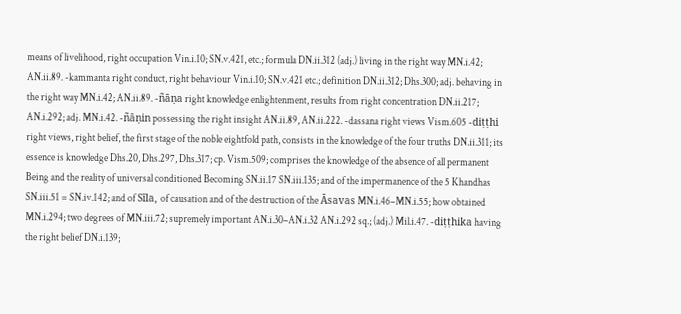means of livelihood, right occupation Vin.i.10; SN.v.421, etc.; formula DN.ii.312 (adj.) living in the right way MN.i.42; AN.ii.89. -kammanta right conduct, right behaviour Vin.i.10; SN.v.421 etc.; definition DN.ii.312; Dhs.300; adj. behaving in the right way MN.i.42; AN.ii.89. -ñāṇa right knowledge enlightenment, results from right concentration DN.ii.217; AN.i.292; adj. MN.i.42. -ñāṇin possessing the right insight AN.ii.89, AN.ii.222. -dassana right views Vism.605 -diṭṭhi right views, right belief, the first stage of the noble eightfold path, consists in the knowledge of the four truths DN.ii.311; its essence is knowledge Dhs.20, Dhs.297, Dhs.317; cp. Vism.509; comprises the knowledge of the absence of all permanent Being and the reality of universal conditioned Becoming SN.ii.17 SN.iii.135; and of the impermanence of the 5 Khandhas SN.iii.51 = SN.iv.142; and of Sīla, of causation and of the destruction of the Āsavas MN.i.46–MN.i.55; how obtained MN.i.294; two degrees of MN.iii.72; supremely important AN.i.30–AN.i.32 AN.i.292 sq.; (adj.) Mil.i.47. -diṭṭhika having the right belief DN.i.139;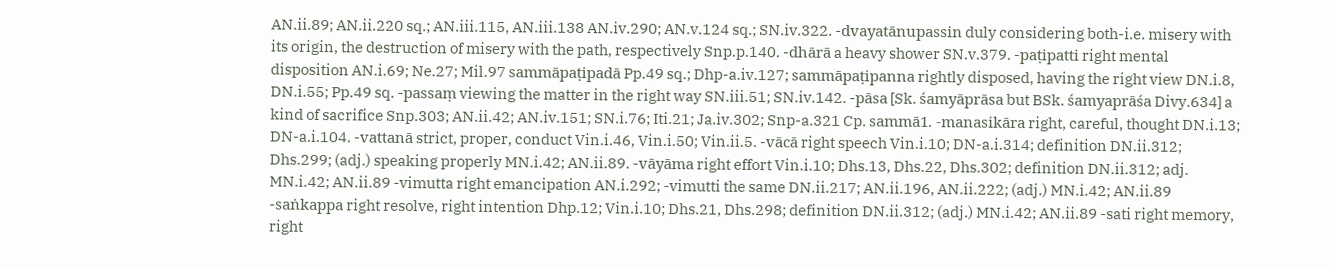AN.ii.89; AN.ii.220 sq.; AN.iii.115, AN.iii.138 AN.iv.290; AN.v.124 sq.; SN.iv.322. -dvayatānupassin duly considering both-i.e. misery with its origin, the destruction of misery with the path, respectively Snp.p.140. -dhārā a heavy shower SN.v.379. -paṭipatti right mental disposition AN.i.69; Ne.27; Mil.97 sammāpaṭipadā Pp.49 sq.; Dhp-a.iv.127; sammāpaṭipanna rightly disposed, having the right view DN.i.8, DN.i.55; Pp.49 sq. -passaṃ viewing the matter in the right way SN.iii.51; SN.iv.142. -pāsa [Sk. śamyāprāsa but BSk. śamyaprāśa Divy.634] a kind of sacrifice Snp.303; AN.ii.42; AN.iv.151; SN.i.76; Iti.21; Ja.iv.302; Snp-a.321 Cp. sammā1. -manasikāra right, careful, thought DN.i.13; DN-a.i.104. -vattanā strict, proper, conduct Vin.i.46, Vin.i.50; Vin.ii.5. -vācā right speech Vin.i.10; DN-a.i.314; definition DN.ii.312; Dhs.299; (adj.) speaking properly MN.i.42; AN.ii.89. -vāyāma right effort Vin.i.10; Dhs.13, Dhs.22, Dhs.302; definition DN.ii.312; adj. MN.i.42; AN.ii.89 -vimutta right emancipation AN.i.292; -vimutti the same DN.ii.217; AN.ii.196, AN.ii.222; (adj.) MN.i.42; AN.ii.89 -saṅkappa right resolve, right intention Dhp.12; Vin.i.10; Dhs.21, Dhs.298; definition DN.ii.312; (adj.) MN.i.42; AN.ii.89 -sati right memory, right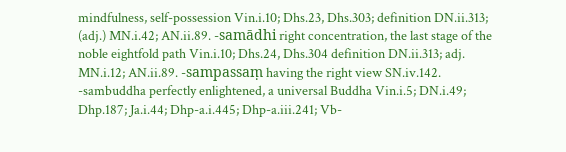mindfulness, self-possession Vin.i.10; Dhs.23, Dhs.303; definition DN.ii.313; (adj.) MN.i.42; AN.ii.89. -samādhi right concentration, the last stage of the noble eightfold path Vin.i.10; Dhs.24, Dhs.304 definition DN.ii.313; adj. MN.i.12; AN.ii.89. -sampassaṃ having the right view SN.iv.142. -sambuddha perfectly enlightened, a universal Buddha Vin.i.5; DN.i.49; Dhp.187; Ja.i.44; Dhp-a.i.445; Dhp-a.iii.241; Vb-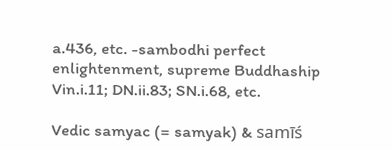a.436, etc. -sambodhi perfect enlightenment, supreme Buddhaship Vin.i.11; DN.ii.83; SN.i.68, etc.

Vedic samyac (= samyak) & samīś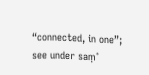“connected, in one”; see under saṃ˚